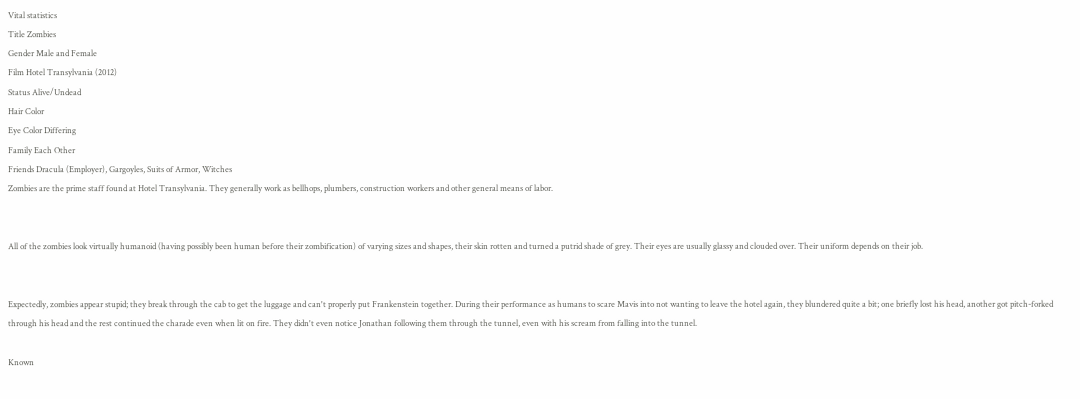Vital statistics
Title Zombies
Gender Male and Female
Film Hotel Transylvania (2012)
Status Alive/Undead
Hair Color
Eye Color Differing
Family Each Other
Friends Dracula (Employer), Gargoyles, Suits of Armor, Witches
Zombies are the prime staff found at Hotel Transylvania. They generally work as bellhops, plumbers, construction workers and other general means of labor.


All of the zombies look virtually humanoid (having possibly been human before their zombification) of varying sizes and shapes, their skin rotten and turned a putrid shade of grey. Their eyes are usually glassy and clouded over. Their uniform depends on their job.


Expectedly, zombies appear stupid; they break through the cab to get the luggage and can't properly put Frankenstein together. During their performance as humans to scare Mavis into not wanting to leave the hotel again, they blundered quite a bit; one briefly lost his head, another got pitch-forked through his head and the rest continued the charade even when lit on fire. They didn't even notice Jonathan following them through the tunnel, even with his scream from falling into the tunnel.

Known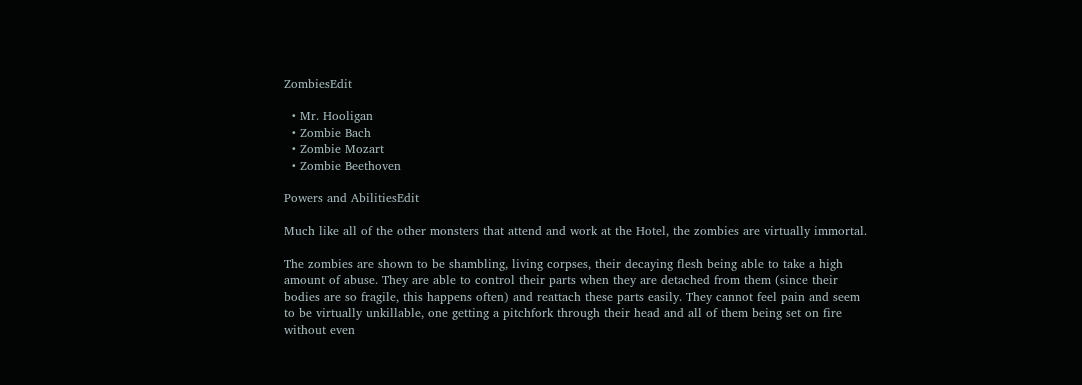ZombiesEdit

  • Mr. Hooligan
  • Zombie Bach
  • Zombie Mozart
  • Zombie Beethoven

Powers and AbilitiesEdit

Much like all of the other monsters that attend and work at the Hotel, the zombies are virtually immortal.

The zombies are shown to be shambling, living corpses, their decaying flesh being able to take a high amount of abuse. They are able to control their parts when they are detached from them (since their bodies are so fragile, this happens often) and reattach these parts easily. They cannot feel pain and seem to be virtually unkillable, one getting a pitchfork through their head and all of them being set on fire without even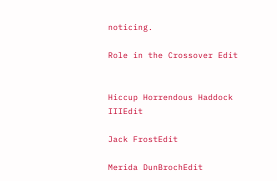noticing.

Role in the Crossover Edit


Hiccup Horrendous Haddock IIIEdit

Jack FrostEdit

Merida DunBrochEdit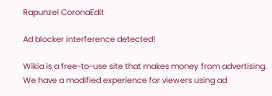Rapunzel CoronaEdit

Ad blocker interference detected!

Wikia is a free-to-use site that makes money from advertising. We have a modified experience for viewers using ad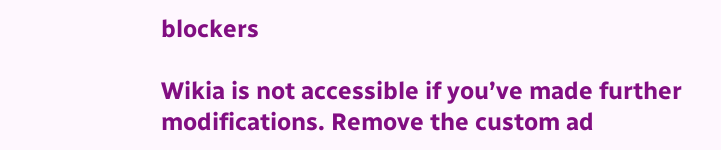blockers

Wikia is not accessible if you’ve made further modifications. Remove the custom ad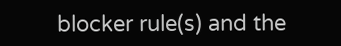blocker rule(s) and the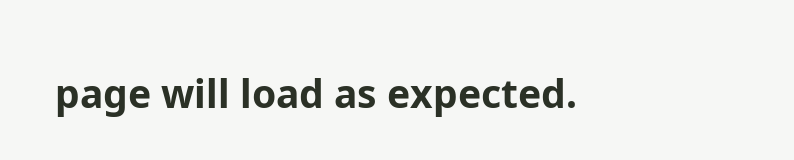page will load as expected.